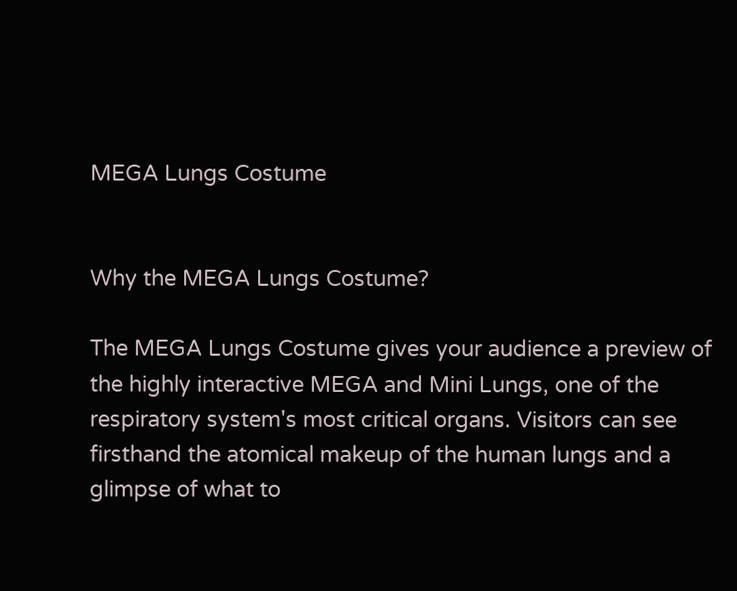MEGA Lungs Costume


Why the MEGA Lungs Costume?

The MEGA Lungs Costume gives your audience a preview of the highly interactive MEGA and Mini Lungs, one of the respiratory system's most critical organs. Visitors can see firsthand the atomical makeup of the human lungs and a glimpse of what to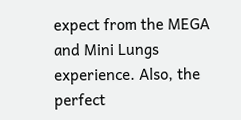expect from the MEGA and Mini Lungs experience. Also, the perfect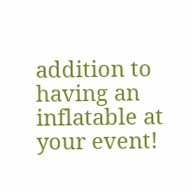addition to having an inflatable at your event!